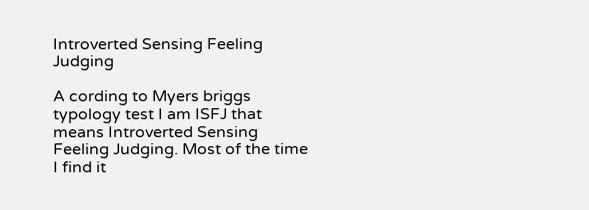Introverted Sensing Feeling Judging

A cording to Myers briggs typology test I am ISFJ that means Introverted Sensing Feeling Judging. Most of the time I find it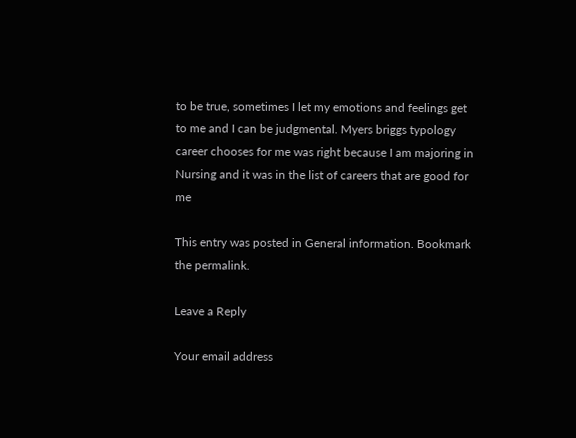to be true, sometimes I let my emotions and feelings get to me and I can be judgmental. Myers briggs typology career chooses for me was right because I am majoring in Nursing and it was in the list of careers that are good for me

This entry was posted in General information. Bookmark the permalink.

Leave a Reply

Your email address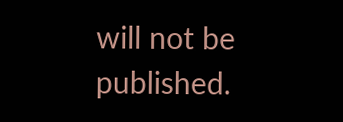will not be published.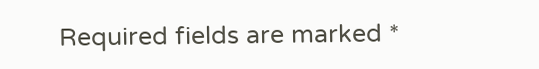Required fields are marked *